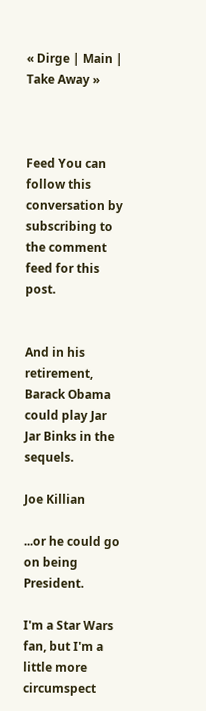« Dirge | Main | Take Away »



Feed You can follow this conversation by subscribing to the comment feed for this post.


And in his retirement, Barack Obama could play Jar Jar Binks in the sequels.

Joe Killian

...or he could go on being President.

I'm a Star Wars fan, but I'm a little more circumspect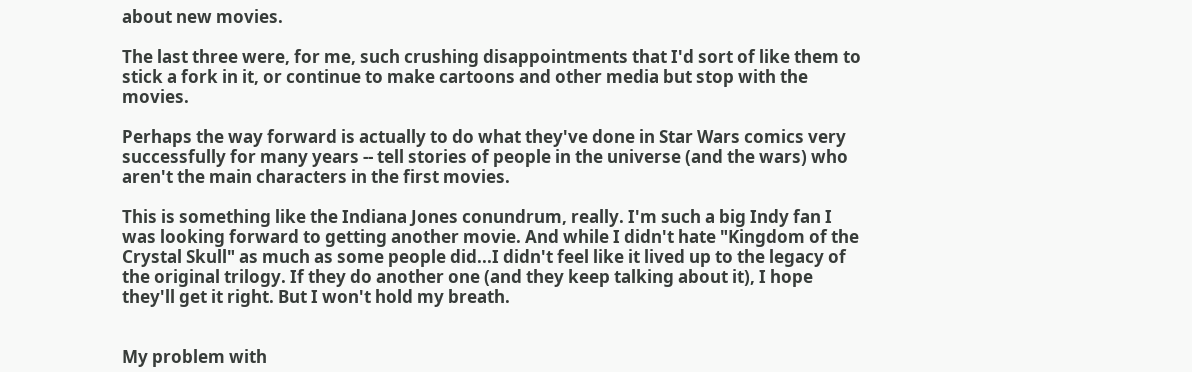about new movies.

The last three were, for me, such crushing disappointments that I'd sort of like them to stick a fork in it, or continue to make cartoons and other media but stop with the movies.

Perhaps the way forward is actually to do what they've done in Star Wars comics very successfully for many years -- tell stories of people in the universe (and the wars) who aren't the main characters in the first movies.

This is something like the Indiana Jones conundrum, really. I'm such a big Indy fan I was looking forward to getting another movie. And while I didn't hate "Kingdom of the Crystal Skull" as much as some people did...I didn't feel like it lived up to the legacy of the original trilogy. If they do another one (and they keep talking about it), I hope they'll get it right. But I won't hold my breath.


My problem with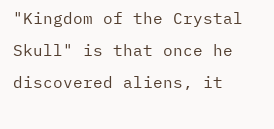"Kingdom of the Crystal Skull" is that once he discovered aliens, it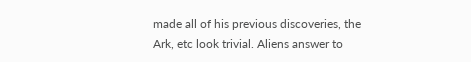made all of his previous discoveries, the Ark, etc look trivial. Aliens answer to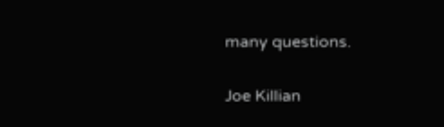many questions.

Joe Killian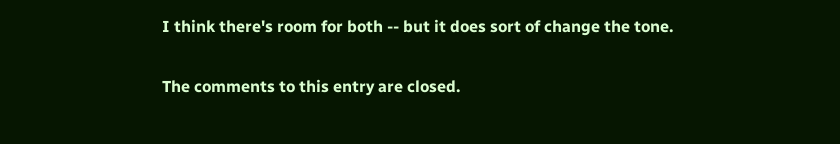I think there's room for both -- but it does sort of change the tone.

The comments to this entry are closed.